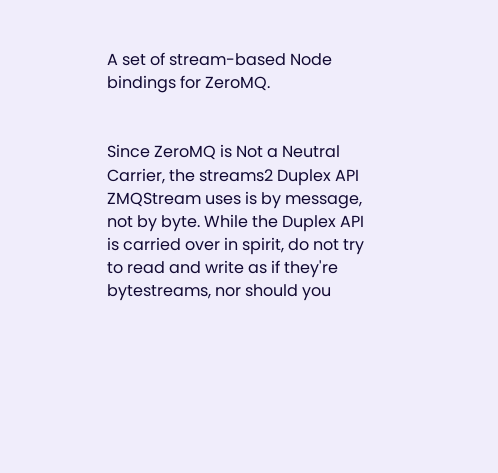A set of stream-based Node bindings for ZeroMQ.


Since ZeroMQ is Not a Neutral Carrier, the streams2 Duplex API ZMQStream uses is by message, not by byte. While the Duplex API is carried over in spirit, do not try to read and write as if they're bytestreams, nor should you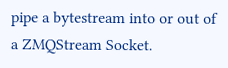pipe a bytestream into or out of a ZMQStream Socket.